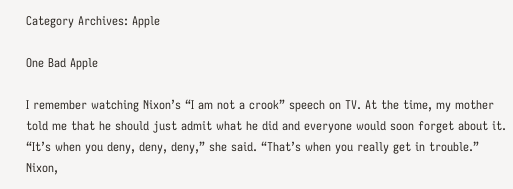Category Archives: Apple

One Bad Apple

I remember watching Nixon’s “I am not a crook” speech on TV. At the time, my mother told me that he should just admit what he did and everyone would soon forget about it. “It’s when you deny, deny, deny,” she said. “That’s when you really get in trouble.” Nixon,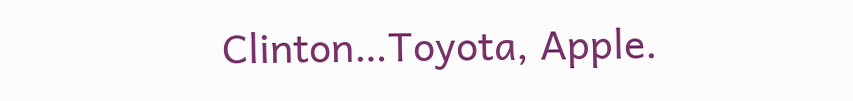Clinton…Toyota, Apple.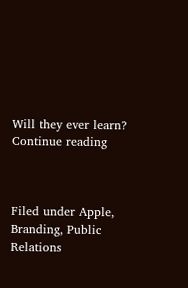Will they ever learn? Continue reading



Filed under Apple, Branding, Public Relations